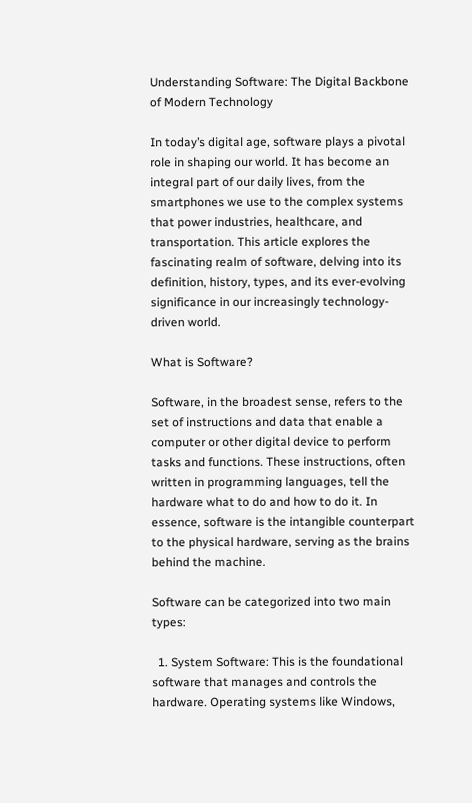Understanding Software: The Digital Backbone of Modern Technology

In today’s digital age, software plays a pivotal role in shaping our world. It has become an integral part of our daily lives, from the smartphones we use to the complex systems that power industries, healthcare, and transportation. This article explores the fascinating realm of software, delving into its definition, history, types, and its ever-evolving significance in our increasingly technology-driven world.

What is Software?

Software, in the broadest sense, refers to the set of instructions and data that enable a computer or other digital device to perform tasks and functions. These instructions, often written in programming languages, tell the hardware what to do and how to do it. In essence, software is the intangible counterpart to the physical hardware, serving as the brains behind the machine.

Software can be categorized into two main types:

  1. System Software: This is the foundational software that manages and controls the hardware. Operating systems like Windows,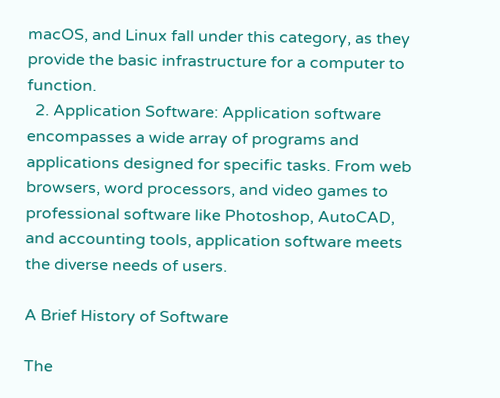macOS, and Linux fall under this category, as they provide the basic infrastructure for a computer to function.
  2. Application Software: Application software encompasses a wide array of programs and applications designed for specific tasks. From web browsers, word processors, and video games to professional software like Photoshop, AutoCAD, and accounting tools, application software meets the diverse needs of users.

A Brief History of Software

The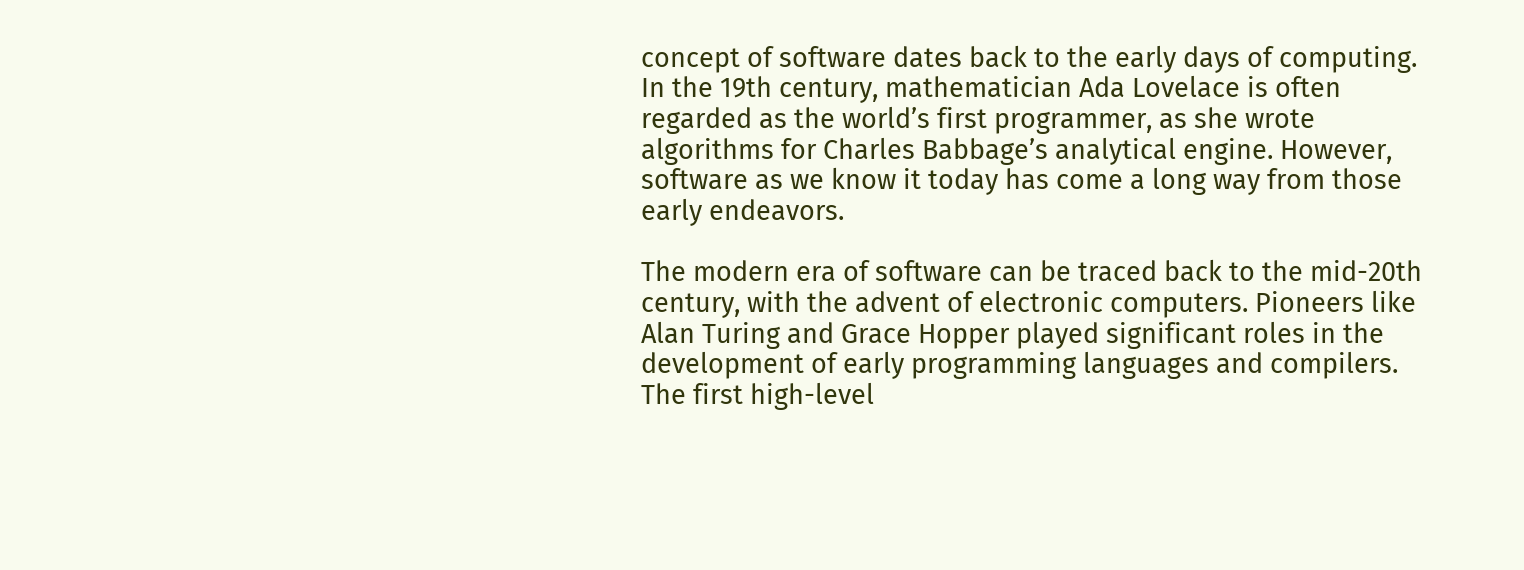concept of software dates back to the early days of computing. In the 19th century, mathematician Ada Lovelace is often regarded as the world’s first programmer, as she wrote algorithms for Charles Babbage’s analytical engine. However, software as we know it today has come a long way from those early endeavors.

The modern era of software can be traced back to the mid-20th century, with the advent of electronic computers. Pioneers like Alan Turing and Grace Hopper played significant roles in the development of early programming languages and compilers. The first high-level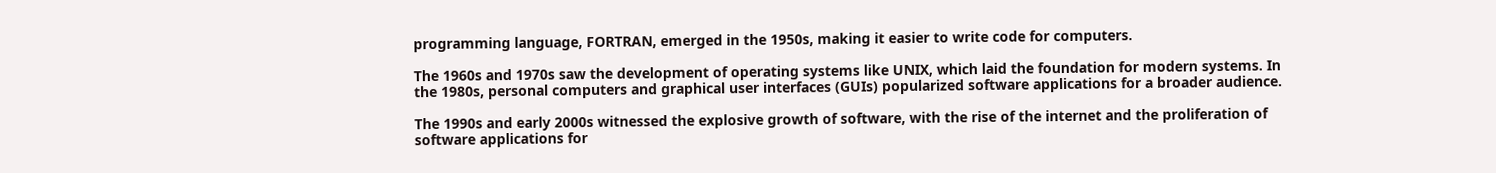programming language, FORTRAN, emerged in the 1950s, making it easier to write code for computers.

The 1960s and 1970s saw the development of operating systems like UNIX, which laid the foundation for modern systems. In the 1980s, personal computers and graphical user interfaces (GUIs) popularized software applications for a broader audience.

The 1990s and early 2000s witnessed the explosive growth of software, with the rise of the internet and the proliferation of software applications for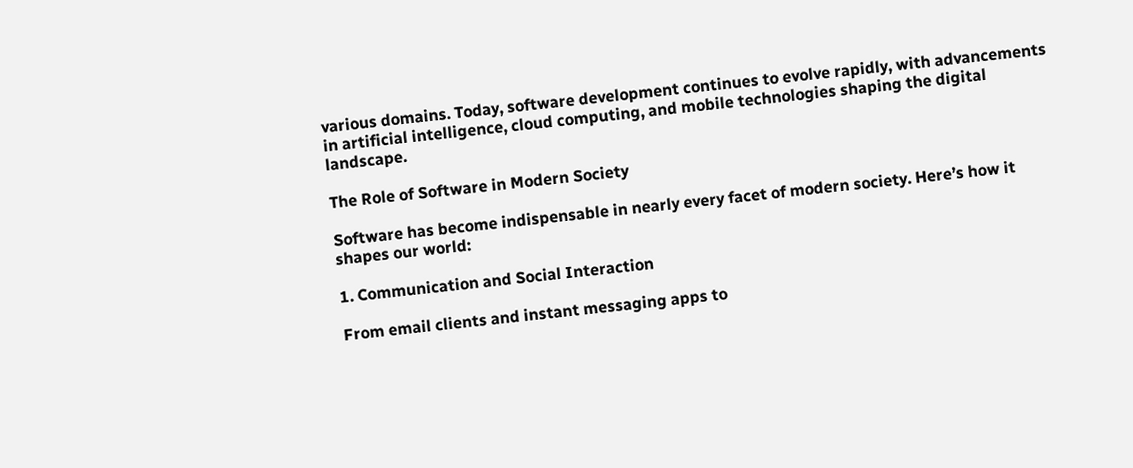various domains. Today, software development continues to evolve rapidly, with advancements in artificial intelligence, cloud computing, and mobile technologies shaping the digital landscape.

The Role of Software in Modern Society

Software has become indispensable in nearly every facet of modern society. Here’s how it shapes our world:

1. Communication and Social Interaction

From email clients and instant messaging apps to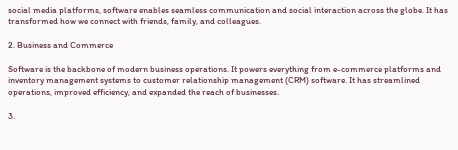social media platforms, software enables seamless communication and social interaction across the globe. It has transformed how we connect with friends, family, and colleagues.

2. Business and Commerce

Software is the backbone of modern business operations. It powers everything from e-commerce platforms and inventory management systems to customer relationship management (CRM) software. It has streamlined operations, improved efficiency, and expanded the reach of businesses.

3.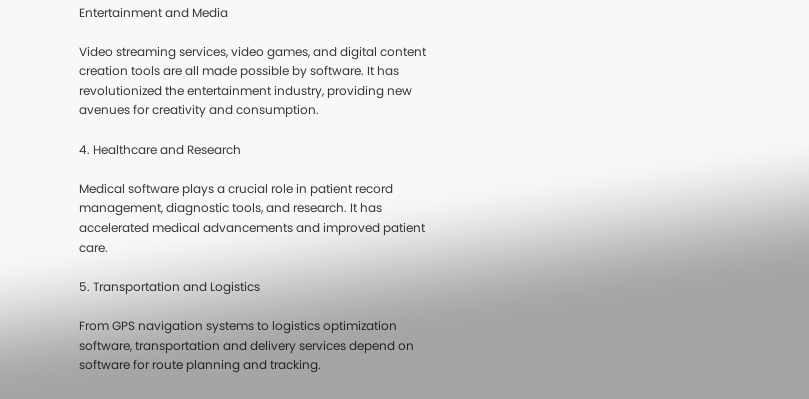Entertainment and Media

Video streaming services, video games, and digital content creation tools are all made possible by software. It has revolutionized the entertainment industry, providing new avenues for creativity and consumption.

4. Healthcare and Research

Medical software plays a crucial role in patient record management, diagnostic tools, and research. It has accelerated medical advancements and improved patient care.

5. Transportation and Logistics

From GPS navigation systems to logistics optimization software, transportation and delivery services depend on software for route planning and tracking.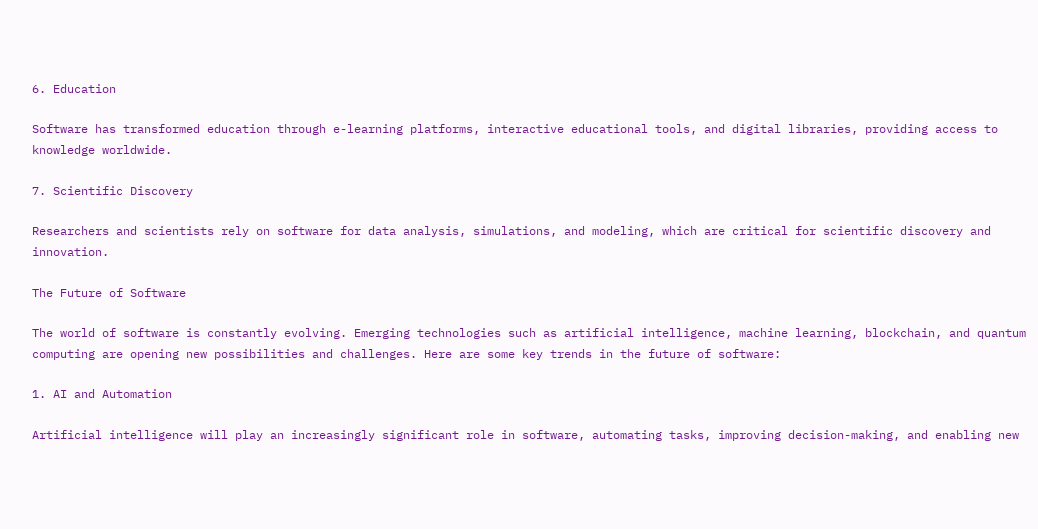6. Education

Software has transformed education through e-learning platforms, interactive educational tools, and digital libraries, providing access to knowledge worldwide.

7. Scientific Discovery

Researchers and scientists rely on software for data analysis, simulations, and modeling, which are critical for scientific discovery and innovation.

The Future of Software

The world of software is constantly evolving. Emerging technologies such as artificial intelligence, machine learning, blockchain, and quantum computing are opening new possibilities and challenges. Here are some key trends in the future of software:

1. AI and Automation

Artificial intelligence will play an increasingly significant role in software, automating tasks, improving decision-making, and enabling new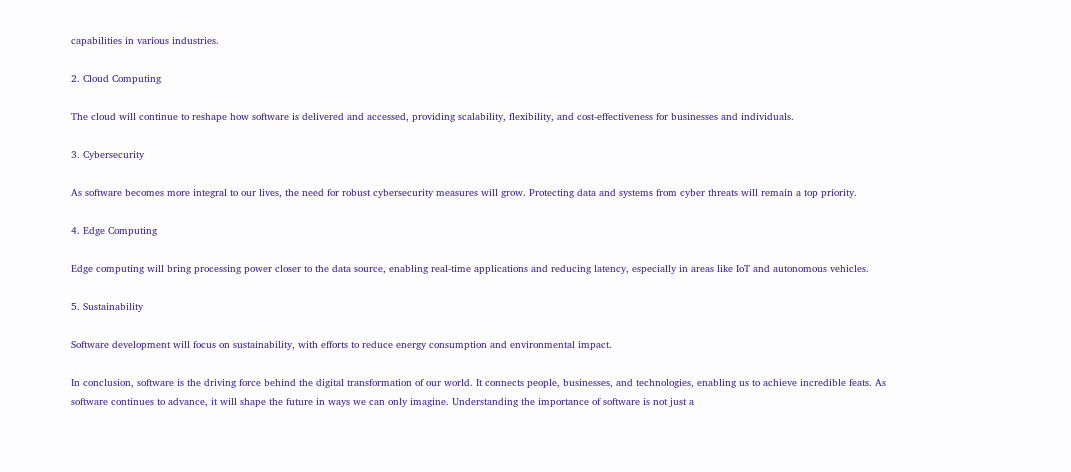capabilities in various industries.

2. Cloud Computing

The cloud will continue to reshape how software is delivered and accessed, providing scalability, flexibility, and cost-effectiveness for businesses and individuals.

3. Cybersecurity

As software becomes more integral to our lives, the need for robust cybersecurity measures will grow. Protecting data and systems from cyber threats will remain a top priority.

4. Edge Computing

Edge computing will bring processing power closer to the data source, enabling real-time applications and reducing latency, especially in areas like IoT and autonomous vehicles.

5. Sustainability

Software development will focus on sustainability, with efforts to reduce energy consumption and environmental impact.

In conclusion, software is the driving force behind the digital transformation of our world. It connects people, businesses, and technologies, enabling us to achieve incredible feats. As software continues to advance, it will shape the future in ways we can only imagine. Understanding the importance of software is not just a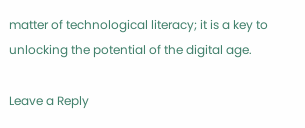matter of technological literacy; it is a key to unlocking the potential of the digital age.

Leave a Reply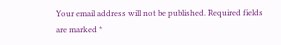Your email address will not be published. Required fields are marked *